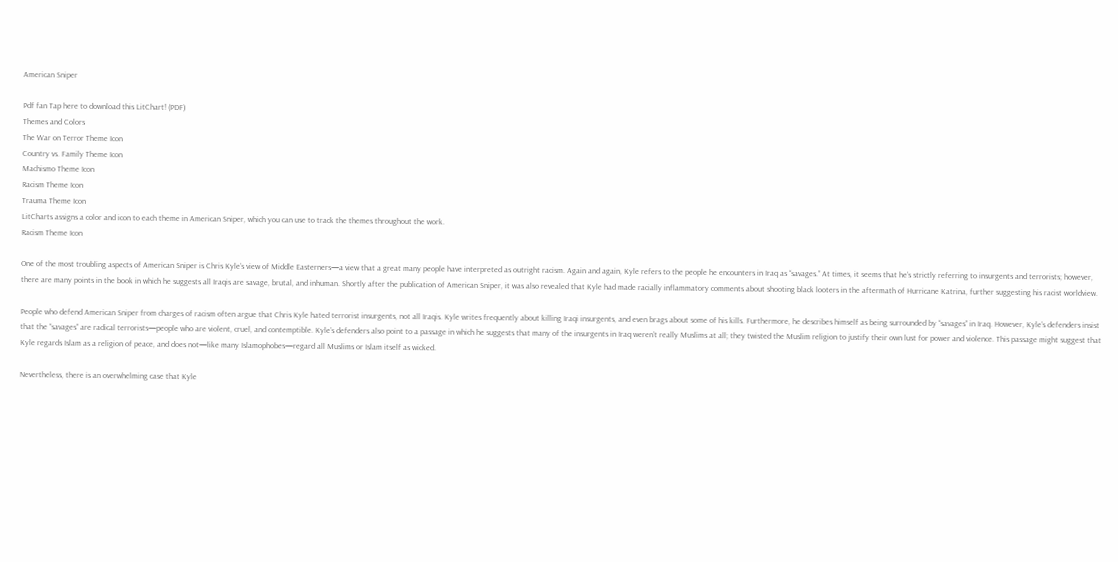American Sniper

Pdf fan Tap here to download this LitChart! (PDF)
Themes and Colors
The War on Terror Theme Icon
Country vs. Family Theme Icon
Machismo Theme Icon
Racism Theme Icon
Trauma Theme Icon
LitCharts assigns a color and icon to each theme in American Sniper, which you can use to track the themes throughout the work.
Racism Theme Icon

One of the most troubling aspects of American Sniper is Chris Kyle’s view of Middle Easterners—a view that a great many people have interpreted as outright racism. Again and again, Kyle refers to the people he encounters in Iraq as “savages.” At times, it seems that he’s strictly referring to insurgents and terrorists; however, there are many points in the book in which he suggests all Iraqis are savage, brutal, and inhuman. Shortly after the publication of American Sniper, it was also revealed that Kyle had made racially inflammatory comments about shooting black looters in the aftermath of Hurricane Katrina, further suggesting his racist worldview.

People who defend American Sniper from charges of racism often argue that Chris Kyle hated terrorist insurgents, not all Iraqis. Kyle writes frequently about killing Iraqi insurgents, and even brags about some of his kills. Furthermore, he describes himself as being surrounded by “savages” in Iraq. However, Kyle’s defenders insist that the “savages” are radical terrorists—people who are violent, cruel, and contemptible. Kyle’s defenders also point to a passage in which he suggests that many of the insurgents in Iraq weren’t really Muslims at all; they twisted the Muslim religion to justify their own lust for power and violence. This passage might suggest that Kyle regards Islam as a religion of peace, and does not—like many Islamophobes—regard all Muslims or Islam itself as wicked.

Nevertheless, there is an overwhelming case that Kyle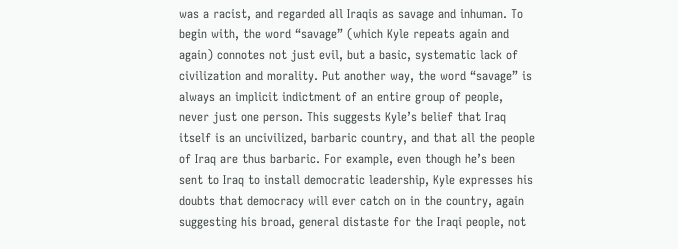was a racist, and regarded all Iraqis as savage and inhuman. To begin with, the word “savage” (which Kyle repeats again and again) connotes not just evil, but a basic, systematic lack of civilization and morality. Put another way, the word “savage” is always an implicit indictment of an entire group of people, never just one person. This suggests Kyle’s belief that Iraq itself is an uncivilized, barbaric country, and that all the people of Iraq are thus barbaric. For example, even though he’s been sent to Iraq to install democratic leadership, Kyle expresses his doubts that democracy will ever catch on in the country, again suggesting his broad, general distaste for the Iraqi people, not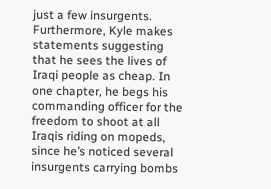just a few insurgents. Furthermore, Kyle makes statements suggesting that he sees the lives of Iraqi people as cheap. In one chapter, he begs his commanding officer for the freedom to shoot at all Iraqis riding on mopeds, since he’s noticed several insurgents carrying bombs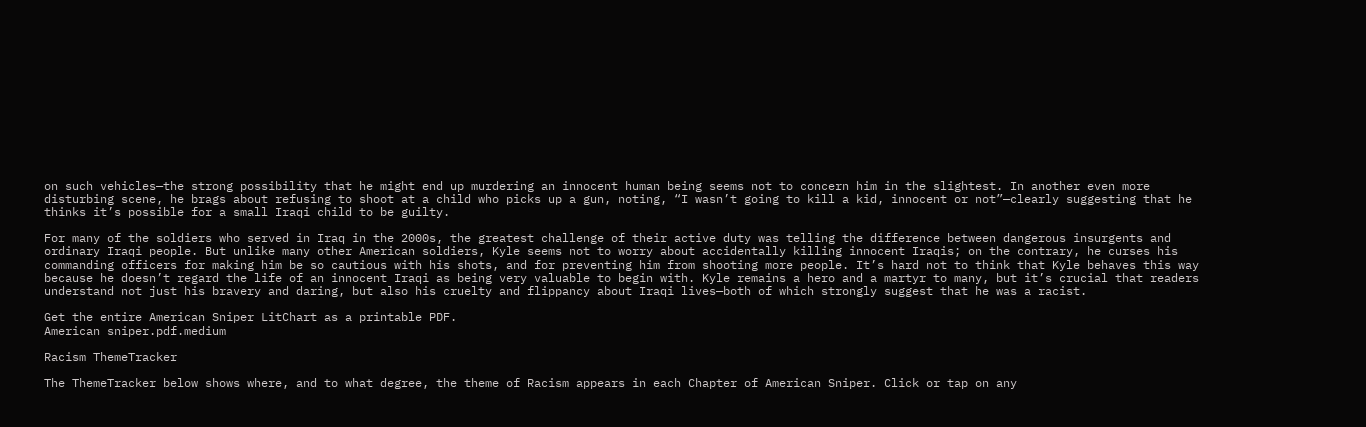on such vehicles—the strong possibility that he might end up murdering an innocent human being seems not to concern him in the slightest. In another even more disturbing scene, he brags about refusing to shoot at a child who picks up a gun, noting, “I wasn’t going to kill a kid, innocent or not”—clearly suggesting that he thinks it’s possible for a small Iraqi child to be guilty.

For many of the soldiers who served in Iraq in the 2000s, the greatest challenge of their active duty was telling the difference between dangerous insurgents and ordinary Iraqi people. But unlike many other American soldiers, Kyle seems not to worry about accidentally killing innocent Iraqis; on the contrary, he curses his commanding officers for making him be so cautious with his shots, and for preventing him from shooting more people. It’s hard not to think that Kyle behaves this way because he doesn’t regard the life of an innocent Iraqi as being very valuable to begin with. Kyle remains a hero and a martyr to many, but it’s crucial that readers understand not just his bravery and daring, but also his cruelty and flippancy about Iraqi lives—both of which strongly suggest that he was a racist.

Get the entire American Sniper LitChart as a printable PDF.
American sniper.pdf.medium

Racism ThemeTracker

The ThemeTracker below shows where, and to what degree, the theme of Racism appears in each Chapter of American Sniper. Click or tap on any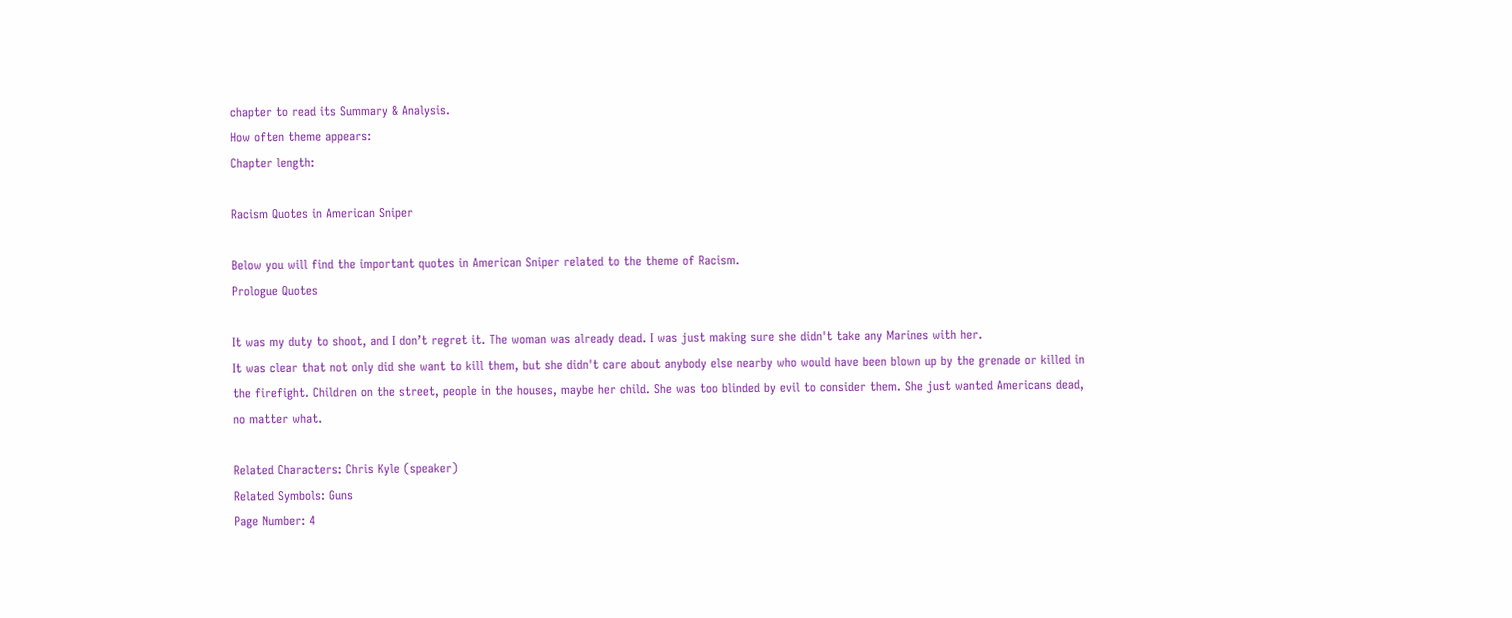chapter to read its Summary & Analysis.
How often theme appears:
Chapter length:

Racism Quotes in American Sniper

Below you will find the important quotes in American Sniper related to the theme of Racism.
Prologue Quotes

It was my duty to shoot, and I don’t regret it. The woman was already dead. I was just making sure she didn't take any Marines with her.
It was clear that not only did she want to kill them, but she didn't care about anybody else nearby who would have been blown up by the grenade or killed in the firefight. Children on the street, people in the houses, maybe her child. She was too blinded by evil to consider them. She just wanted Americans dead, no matter what.

Related Characters: Chris Kyle (speaker)
Related Symbols: Guns
Page Number: 4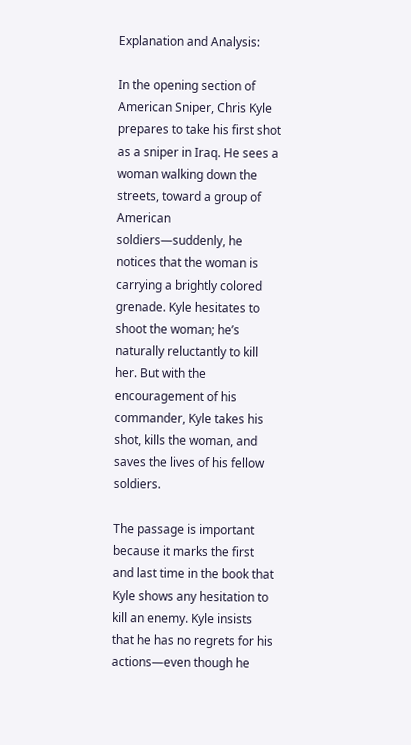Explanation and Analysis:

In the opening section of American Sniper, Chris Kyle prepares to take his first shot as a sniper in Iraq. He sees a woman walking down the streets, toward a group of American soldiers—suddenly, he notices that the woman is carrying a brightly colored grenade. Kyle hesitates to shoot the woman; he’s naturally reluctantly to kill her. But with the encouragement of his commander, Kyle takes his shot, kills the woman, and saves the lives of his fellow soldiers.

The passage is important because it marks the first and last time in the book that Kyle shows any hesitation to kill an enemy. Kyle insists that he has no regrets for his actions—even though he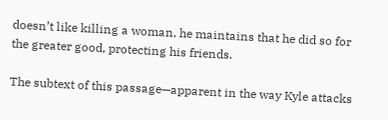doesn’t like killing a woman, he maintains that he did so for the greater good, protecting his friends.

The subtext of this passage—apparent in the way Kyle attacks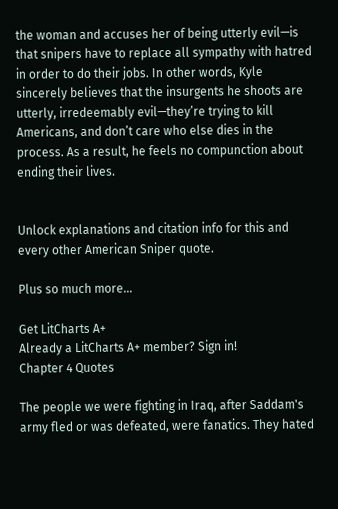the woman and accuses her of being utterly evil—is that snipers have to replace all sympathy with hatred in order to do their jobs. In other words, Kyle sincerely believes that the insurgents he shoots are utterly, irredeemably evil—they’re trying to kill Americans, and don’t care who else dies in the process. As a result, he feels no compunction about ending their lives.


Unlock explanations and citation info for this and every other American Sniper quote.

Plus so much more...

Get LitCharts A+
Already a LitCharts A+ member? Sign in!
Chapter 4 Quotes

The people we were fighting in Iraq, after Saddam's army fled or was defeated, were fanatics. They hated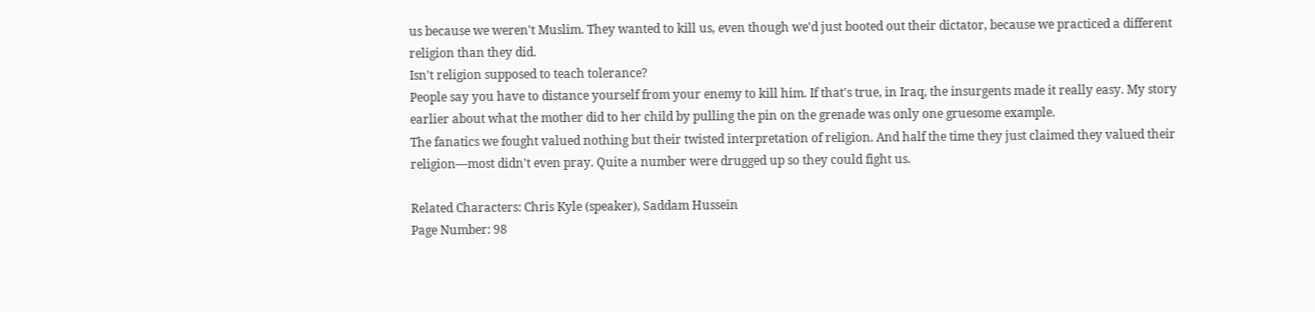us because we weren't Muslim. They wanted to kill us, even though we'd just booted out their dictator, because we practiced a different religion than they did.
Isn't religion supposed to teach tolerance?
People say you have to distance yourself from your enemy to kill him. If that's true, in Iraq, the insurgents made it really easy. My story earlier about what the mother did to her child by pulling the pin on the grenade was only one gruesome example.
The fanatics we fought valued nothing but their twisted interpretation of religion. And half the time they just claimed they valued their religion—most didn't even pray. Quite a number were drugged up so they could fight us.

Related Characters: Chris Kyle (speaker), Saddam Hussein
Page Number: 98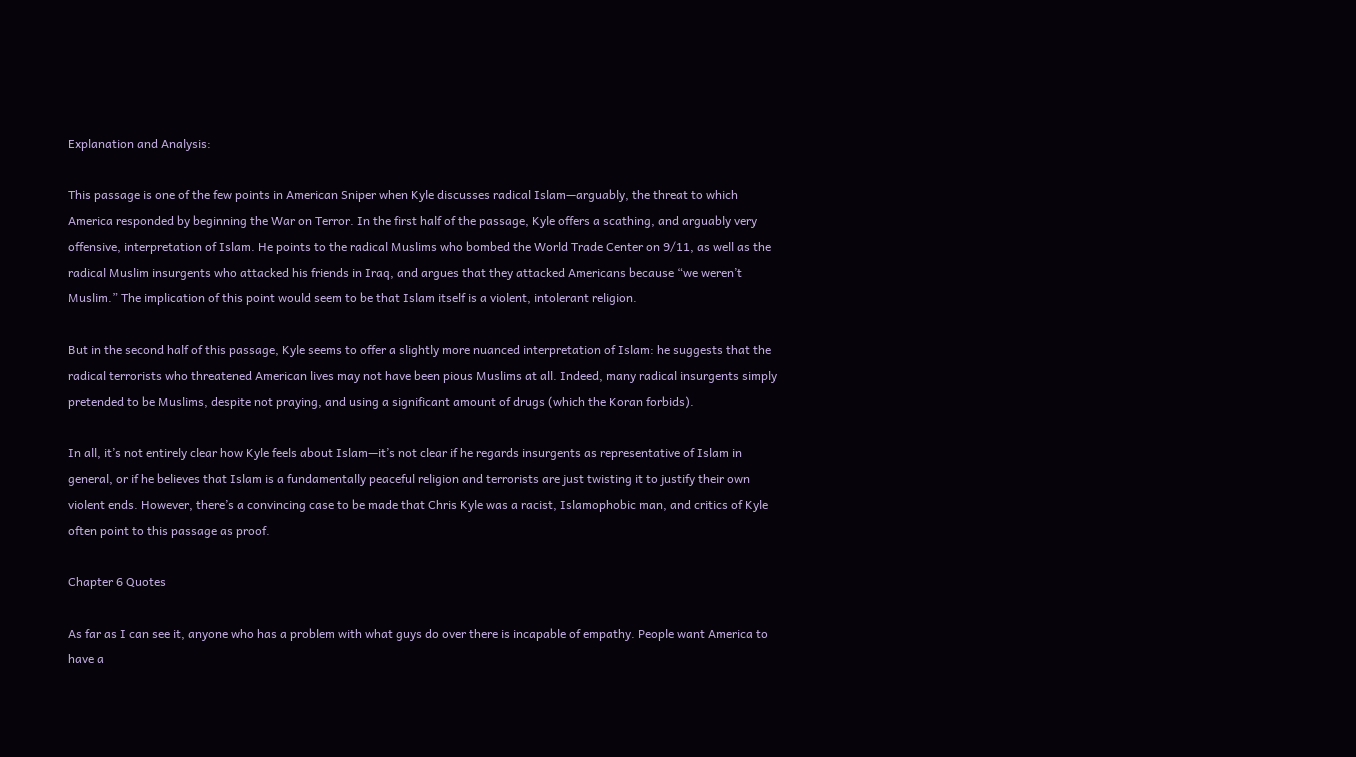Explanation and Analysis:

This passage is one of the few points in American Sniper when Kyle discusses radical Islam—arguably, the threat to which America responded by beginning the War on Terror. In the first half of the passage, Kyle offers a scathing, and arguably very offensive, interpretation of Islam. He points to the radical Muslims who bombed the World Trade Center on 9/11, as well as the radical Muslim insurgents who attacked his friends in Iraq, and argues that they attacked Americans because “we weren’t Muslim.” The implication of this point would seem to be that Islam itself is a violent, intolerant religion.

But in the second half of this passage, Kyle seems to offer a slightly more nuanced interpretation of Islam: he suggests that the radical terrorists who threatened American lives may not have been pious Muslims at all. Indeed, many radical insurgents simply pretended to be Muslims, despite not praying, and using a significant amount of drugs (which the Koran forbids).

In all, it’s not entirely clear how Kyle feels about Islam—it’s not clear if he regards insurgents as representative of Islam in general, or if he believes that Islam is a fundamentally peaceful religion and terrorists are just twisting it to justify their own violent ends. However, there’s a convincing case to be made that Chris Kyle was a racist, Islamophobic man, and critics of Kyle often point to this passage as proof.

Chapter 6 Quotes

As far as I can see it, anyone who has a problem with what guys do over there is incapable of empathy. People want America to have a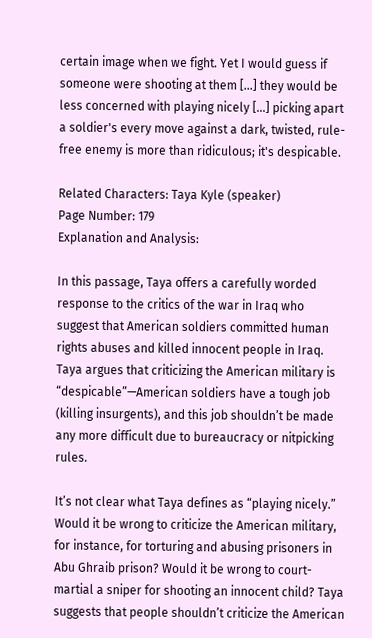certain image when we fight. Yet I would guess if someone were shooting at them […] they would be less concerned with playing nicely […] picking apart a soldier's every move against a dark, twisted, rule-free enemy is more than ridiculous; it's despicable.

Related Characters: Taya Kyle (speaker)
Page Number: 179
Explanation and Analysis:

In this passage, Taya offers a carefully worded response to the critics of the war in Iraq who suggest that American soldiers committed human rights abuses and killed innocent people in Iraq. Taya argues that criticizing the American military is “despicable”—American soldiers have a tough job (killing insurgents), and this job shouldn’t be made any more difficult due to bureaucracy or nitpicking rules.

It’s not clear what Taya defines as “playing nicely.” Would it be wrong to criticize the American military, for instance, for torturing and abusing prisoners in Abu Ghraib prison? Would it be wrong to court-martial a sniper for shooting an innocent child? Taya suggests that people shouldn’t criticize the American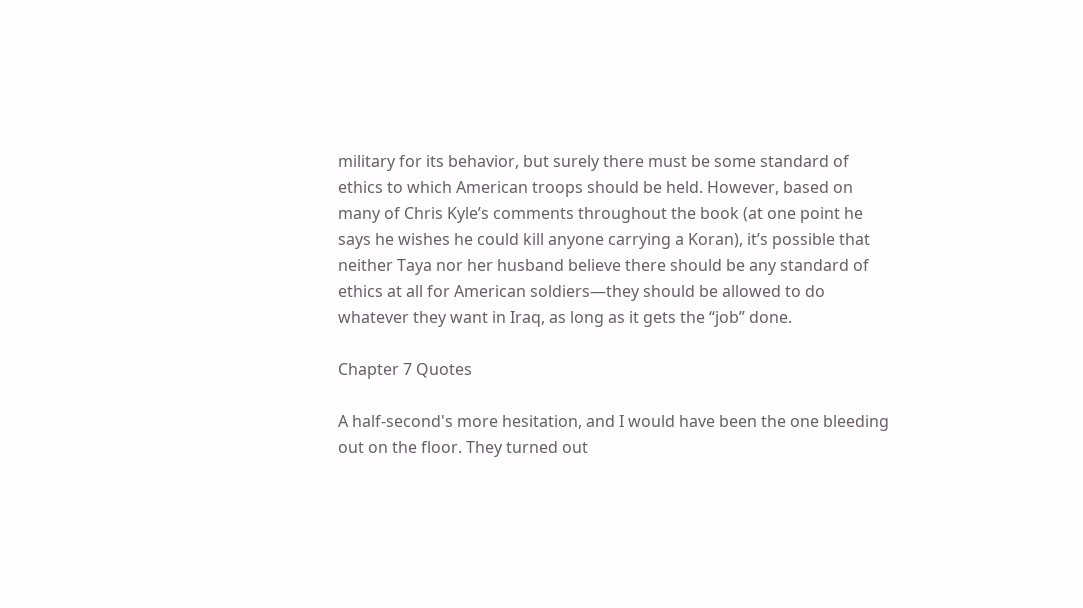military for its behavior, but surely there must be some standard of ethics to which American troops should be held. However, based on many of Chris Kyle’s comments throughout the book (at one point he says he wishes he could kill anyone carrying a Koran), it’s possible that neither Taya nor her husband believe there should be any standard of ethics at all for American soldiers—they should be allowed to do whatever they want in Iraq, as long as it gets the “job” done.

Chapter 7 Quotes

A half-second's more hesitation, and I would have been the one bleeding out on the floor. They turned out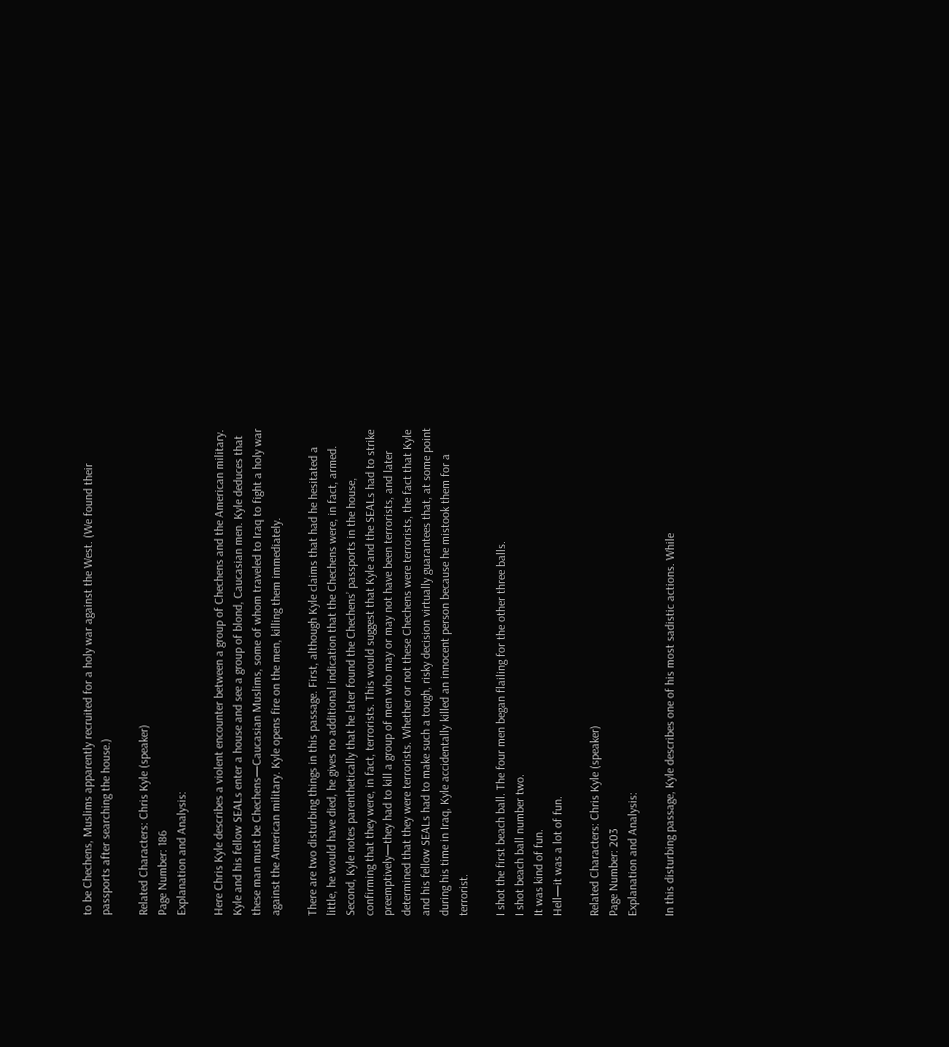to be Chechens, Muslims apparently recruited for a holy war against the West. (We found their passports after searching the house.)

Related Characters: Chris Kyle (speaker)
Page Number: 186
Explanation and Analysis:

Here Chris Kyle describes a violent encounter between a group of Chechens and the American military. Kyle and his fellow SEALs enter a house and see a group of blond, Caucasian men. Kyle deduces that these man must be Chechens—Caucasian Muslims, some of whom traveled to Iraq to fight a holy war against the American military. Kyle opens fire on the men, killing them immediately.

There are two disturbing things in this passage. First, although Kyle claims that had he hesitated a little, he would have died, he gives no additional indication that the Chechens were, in fact, armed. Second, Kyle notes parenthetically that he later found the Chechens’ passports in the house, confirming that they were, in fact, terrorists. This would suggest that Kyle and the SEALs had to strike preemptively—they had to kill a group of men who may or may not have been terrorists, and later determined that they were terrorists. Whether or not these Chechens were terrorists, the fact that Kyle and his fellow SEALs had to make such a tough, risky decision virtually guarantees that, at some point during his time in Iraq, Kyle accidentally killed an innocent person because he mistook them for a terrorist.

I shot the first beach ball. The four men began flailing for the other three balls.
I shot beach ball number two.
It was kind of fun.
Hell—it was a lot of fun.

Related Characters: Chris Kyle (speaker)
Page Number: 203
Explanation and Analysis:

In this disturbing passage, Kyle describes one of his most sadistic actions. While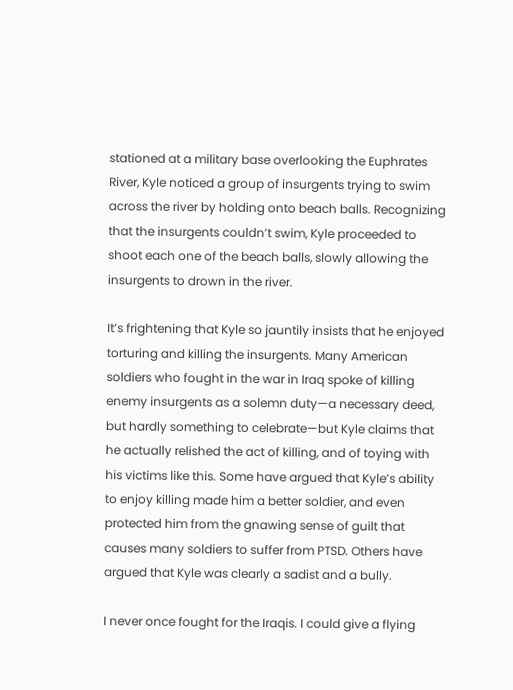stationed at a military base overlooking the Euphrates River, Kyle noticed a group of insurgents trying to swim across the river by holding onto beach balls. Recognizing that the insurgents couldn’t swim, Kyle proceeded to shoot each one of the beach balls, slowly allowing the insurgents to drown in the river.

It’s frightening that Kyle so jauntily insists that he enjoyed torturing and killing the insurgents. Many American soldiers who fought in the war in Iraq spoke of killing enemy insurgents as a solemn duty—a necessary deed, but hardly something to celebrate—but Kyle claims that he actually relished the act of killing, and of toying with his victims like this. Some have argued that Kyle’s ability to enjoy killing made him a better soldier, and even protected him from the gnawing sense of guilt that causes many soldiers to suffer from PTSD. Others have argued that Kyle was clearly a sadist and a bully.

I never once fought for the Iraqis. I could give a flying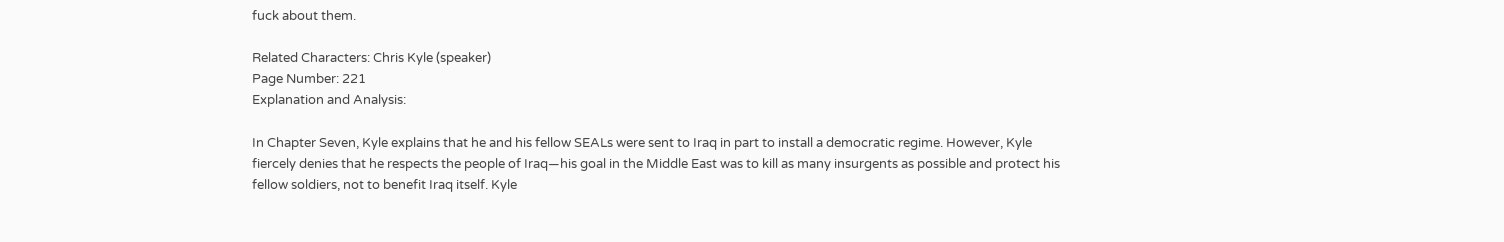fuck about them.

Related Characters: Chris Kyle (speaker)
Page Number: 221
Explanation and Analysis:

In Chapter Seven, Kyle explains that he and his fellow SEALs were sent to Iraq in part to install a democratic regime. However, Kyle fiercely denies that he respects the people of Iraq—his goal in the Middle East was to kill as many insurgents as possible and protect his fellow soldiers, not to benefit Iraq itself. Kyle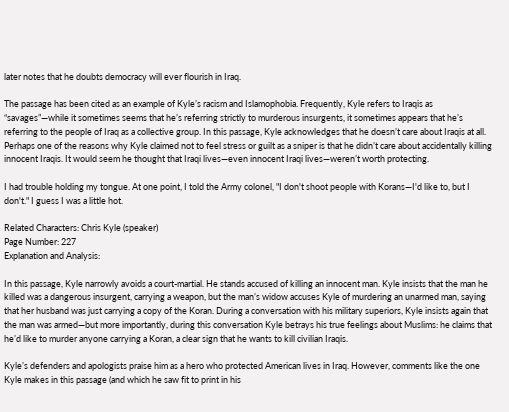later notes that he doubts democracy will ever flourish in Iraq.

The passage has been cited as an example of Kyle’s racism and Islamophobia. Frequently, Kyle refers to Iraqis as “savages”—while it sometimes seems that he’s referring strictly to murderous insurgents, it sometimes appears that he’s referring to the people of Iraq as a collective group. In this passage, Kyle acknowledges that he doesn’t care about Iraqis at all. Perhaps one of the reasons why Kyle claimed not to feel stress or guilt as a sniper is that he didn’t care about accidentally killing innocent Iraqis. It would seem he thought that Iraqi lives—even innocent Iraqi lives—weren’t worth protecting.

I had trouble holding my tongue. At one point, I told the Army colonel, "I don't shoot people with Korans—I'd like to, but I don't." I guess I was a little hot.

Related Characters: Chris Kyle (speaker)
Page Number: 227
Explanation and Analysis:

In this passage, Kyle narrowly avoids a court-martial. He stands accused of killing an innocent man. Kyle insists that the man he killed was a dangerous insurgent, carrying a weapon, but the man’s widow accuses Kyle of murdering an unarmed man, saying that her husband was just carrying a copy of the Koran. During a conversation with his military superiors, Kyle insists again that the man was armed—but more importantly, during this conversation Kyle betrays his true feelings about Muslims: he claims that he’d like to murder anyone carrying a Koran, a clear sign that he wants to kill civilian Iraqis.

Kyle’s defenders and apologists praise him as a hero who protected American lives in Iraq. However, comments like the one Kyle makes in this passage (and which he saw fit to print in his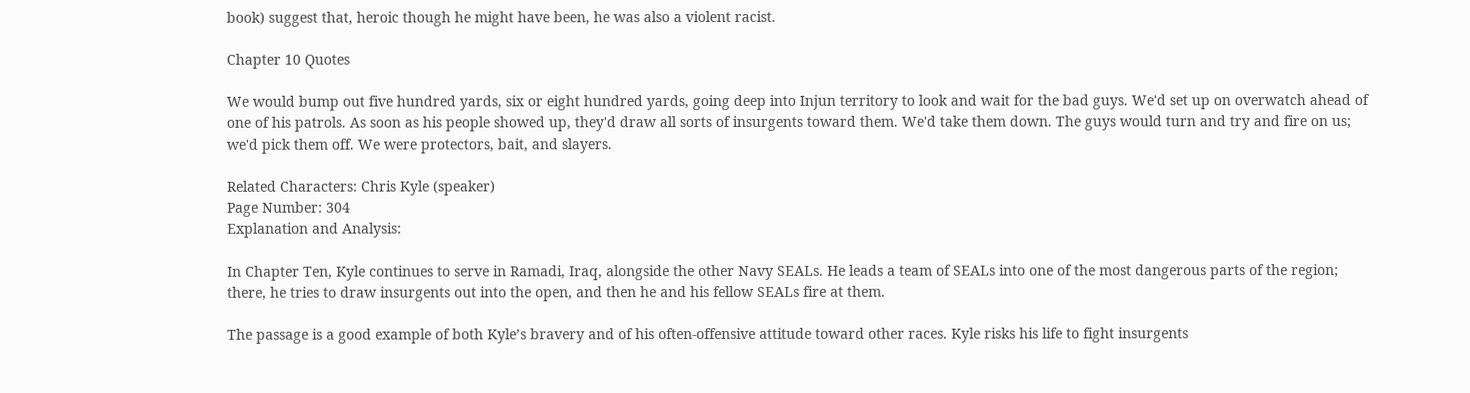book) suggest that, heroic though he might have been, he was also a violent racist.

Chapter 10 Quotes

We would bump out five hundred yards, six or eight hundred yards, going deep into Injun territory to look and wait for the bad guys. We'd set up on overwatch ahead of one of his patrols. As soon as his people showed up, they'd draw all sorts of insurgents toward them. We'd take them down. The guys would turn and try and fire on us; we'd pick them off. We were protectors, bait, and slayers.

Related Characters: Chris Kyle (speaker)
Page Number: 304
Explanation and Analysis:

In Chapter Ten, Kyle continues to serve in Ramadi, Iraq, alongside the other Navy SEALs. He leads a team of SEALs into one of the most dangerous parts of the region; there, he tries to draw insurgents out into the open, and then he and his fellow SEALs fire at them.

The passage is a good example of both Kyle’s bravery and of his often-offensive attitude toward other races. Kyle risks his life to fight insurgents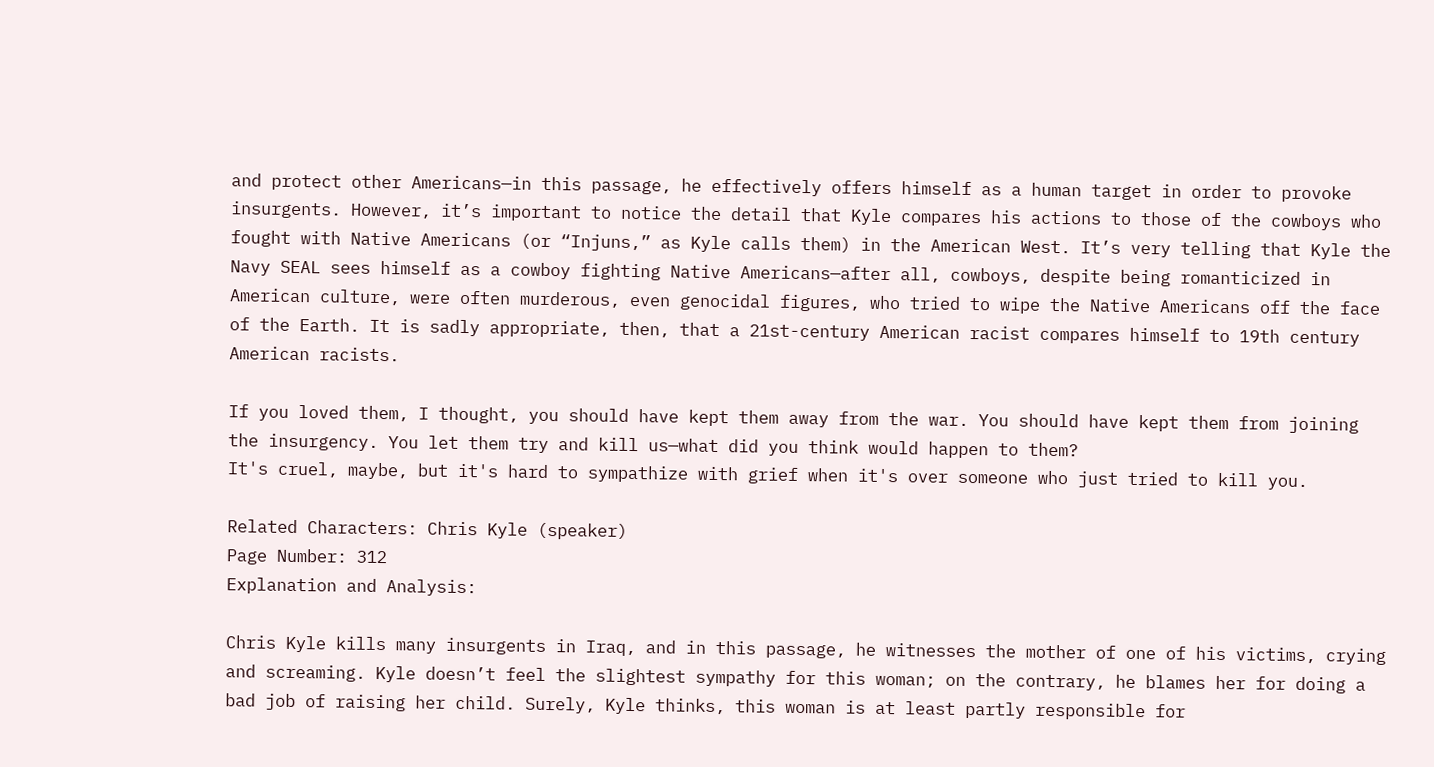and protect other Americans—in this passage, he effectively offers himself as a human target in order to provoke insurgents. However, it’s important to notice the detail that Kyle compares his actions to those of the cowboys who fought with Native Americans (or “Injuns,” as Kyle calls them) in the American West. It’s very telling that Kyle the Navy SEAL sees himself as a cowboy fighting Native Americans—after all, cowboys, despite being romanticized in American culture, were often murderous, even genocidal figures, who tried to wipe the Native Americans off the face of the Earth. It is sadly appropriate, then, that a 21st-century American racist compares himself to 19th century American racists.

If you loved them, I thought, you should have kept them away from the war. You should have kept them from joining the insurgency. You let them try and kill us—what did you think would happen to them?
It's cruel, maybe, but it's hard to sympathize with grief when it's over someone who just tried to kill you.

Related Characters: Chris Kyle (speaker)
Page Number: 312
Explanation and Analysis:

Chris Kyle kills many insurgents in Iraq, and in this passage, he witnesses the mother of one of his victims, crying and screaming. Kyle doesn’t feel the slightest sympathy for this woman; on the contrary, he blames her for doing a bad job of raising her child. Surely, Kyle thinks, this woman is at least partly responsible for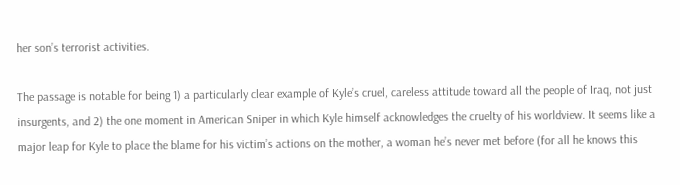her son’s terrorist activities.

The passage is notable for being 1) a particularly clear example of Kyle’s cruel, careless attitude toward all the people of Iraq, not just insurgents, and 2) the one moment in American Sniper in which Kyle himself acknowledges the cruelty of his worldview. It seems like a major leap for Kyle to place the blame for his victim’s actions on the mother, a woman he’s never met before (for all he knows this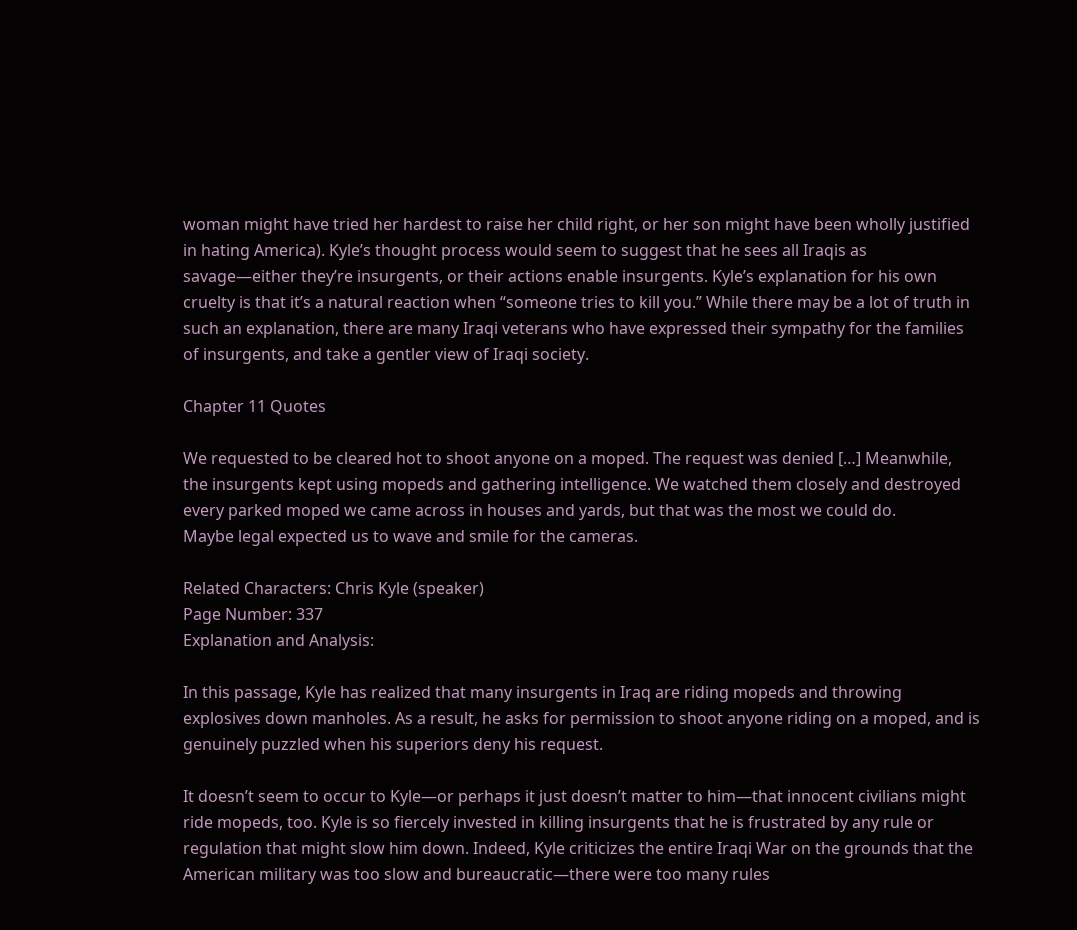woman might have tried her hardest to raise her child right, or her son might have been wholly justified in hating America). Kyle’s thought process would seem to suggest that he sees all Iraqis as savage—either they’re insurgents, or their actions enable insurgents. Kyle’s explanation for his own cruelty is that it’s a natural reaction when “someone tries to kill you.” While there may be a lot of truth in such an explanation, there are many Iraqi veterans who have expressed their sympathy for the families of insurgents, and take a gentler view of Iraqi society.

Chapter 11 Quotes

We requested to be cleared hot to shoot anyone on a moped. The request was denied […] Meanwhile, the insurgents kept using mopeds and gathering intelligence. We watched them closely and destroyed every parked moped we came across in houses and yards, but that was the most we could do.
Maybe legal expected us to wave and smile for the cameras.

Related Characters: Chris Kyle (speaker)
Page Number: 337
Explanation and Analysis:

In this passage, Kyle has realized that many insurgents in Iraq are riding mopeds and throwing explosives down manholes. As a result, he asks for permission to shoot anyone riding on a moped, and is genuinely puzzled when his superiors deny his request.

It doesn’t seem to occur to Kyle—or perhaps it just doesn’t matter to him—that innocent civilians might ride mopeds, too. Kyle is so fiercely invested in killing insurgents that he is frustrated by any rule or regulation that might slow him down. Indeed, Kyle criticizes the entire Iraqi War on the grounds that the American military was too slow and bureaucratic—there were too many rules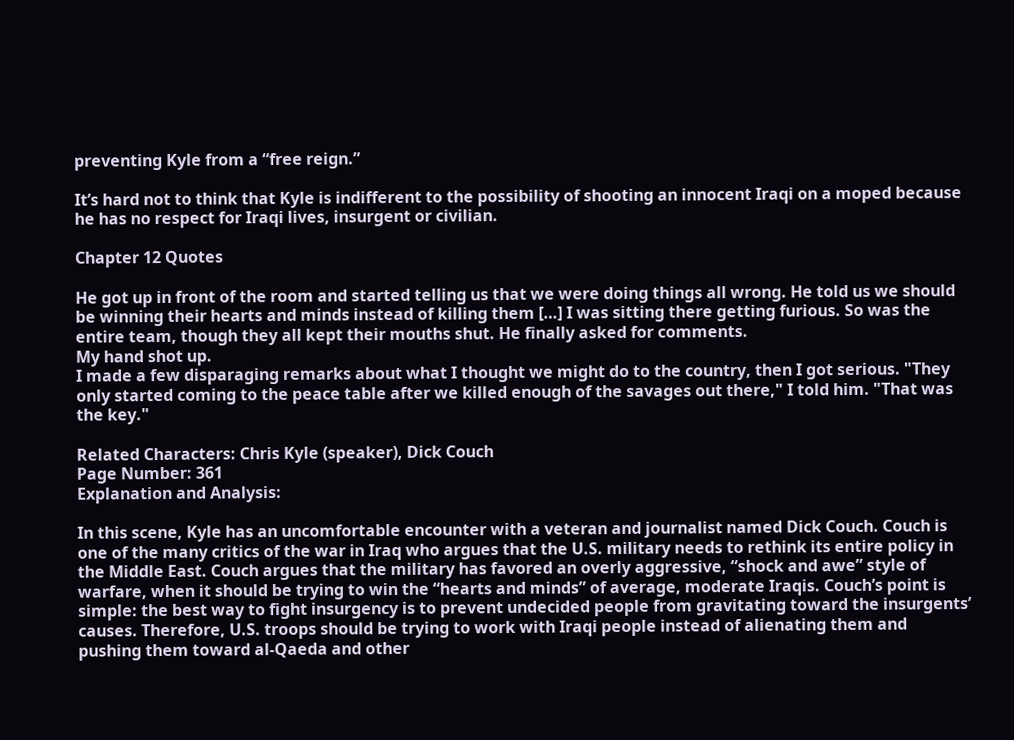preventing Kyle from a “free reign.”

It’s hard not to think that Kyle is indifferent to the possibility of shooting an innocent Iraqi on a moped because he has no respect for Iraqi lives, insurgent or civilian.

Chapter 12 Quotes

He got up in front of the room and started telling us that we were doing things all wrong. He told us we should be winning their hearts and minds instead of killing them […] I was sitting there getting furious. So was the entire team, though they all kept their mouths shut. He finally asked for comments.
My hand shot up.
I made a few disparaging remarks about what I thought we might do to the country, then I got serious. "They only started coming to the peace table after we killed enough of the savages out there," I told him. "That was the key."

Related Characters: Chris Kyle (speaker), Dick Couch
Page Number: 361
Explanation and Analysis:

In this scene, Kyle has an uncomfortable encounter with a veteran and journalist named Dick Couch. Couch is one of the many critics of the war in Iraq who argues that the U.S. military needs to rethink its entire policy in the Middle East. Couch argues that the military has favored an overly aggressive, “shock and awe” style of warfare, when it should be trying to win the “hearts and minds” of average, moderate Iraqis. Couch’s point is simple: the best way to fight insurgency is to prevent undecided people from gravitating toward the insurgents’ causes. Therefore, U.S. troops should be trying to work with Iraqi people instead of alienating them and pushing them toward al-Qaeda and other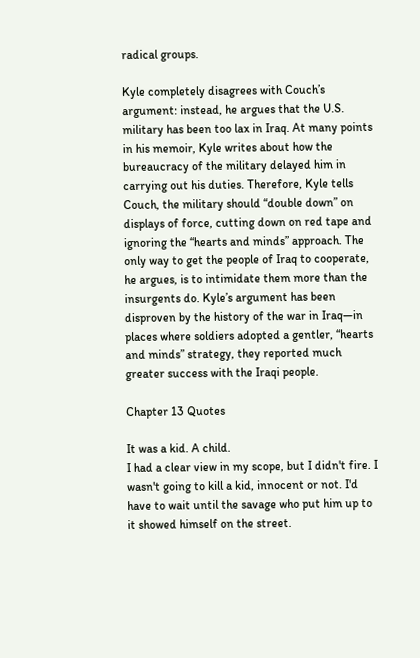radical groups.

Kyle completely disagrees with Couch’s argument: instead, he argues that the U.S. military has been too lax in Iraq. At many points in his memoir, Kyle writes about how the bureaucracy of the military delayed him in carrying out his duties. Therefore, Kyle tells Couch, the military should “double down” on displays of force, cutting down on red tape and ignoring the “hearts and minds” approach. The only way to get the people of Iraq to cooperate, he argues, is to intimidate them more than the insurgents do. Kyle’s argument has been disproven by the history of the war in Iraq—in places where soldiers adopted a gentler, “hearts and minds” strategy, they reported much greater success with the Iraqi people.

Chapter 13 Quotes

It was a kid. A child.
I had a clear view in my scope, but I didn't fire. I wasn't going to kill a kid, innocent or not. I'd have to wait until the savage who put him up to it showed himself on the street.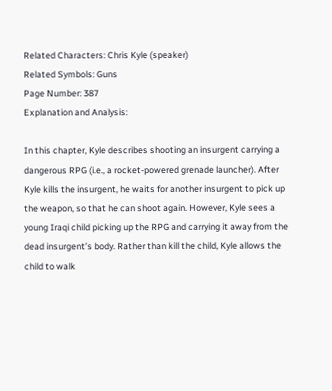Related Characters: Chris Kyle (speaker)
Related Symbols: Guns
Page Number: 387
Explanation and Analysis:

In this chapter, Kyle describes shooting an insurgent carrying a dangerous RPG (i.e., a rocket-powered grenade launcher). After Kyle kills the insurgent, he waits for another insurgent to pick up the weapon, so that he can shoot again. However, Kyle sees a young Iraqi child picking up the RPG and carrying it away from the dead insurgent’s body. Rather than kill the child, Kyle allows the child to walk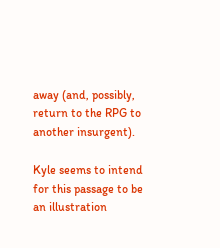away (and, possibly, return to the RPG to another insurgent).

Kyle seems to intend for this passage to be an illustration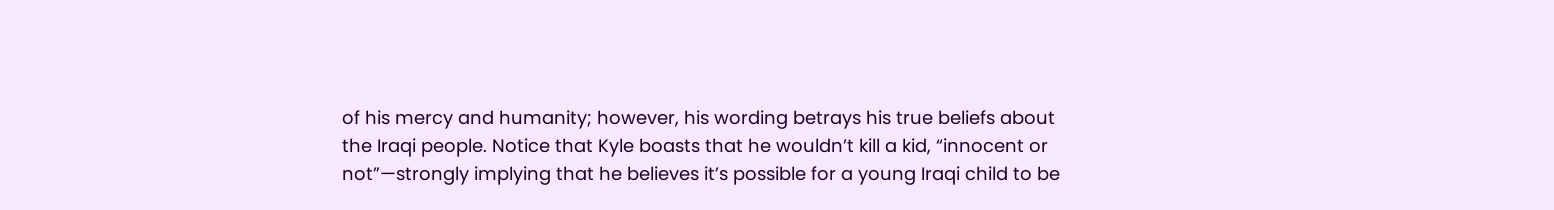of his mercy and humanity; however, his wording betrays his true beliefs about the Iraqi people. Notice that Kyle boasts that he wouldn’t kill a kid, “innocent or not”—strongly implying that he believes it’s possible for a young Iraqi child to be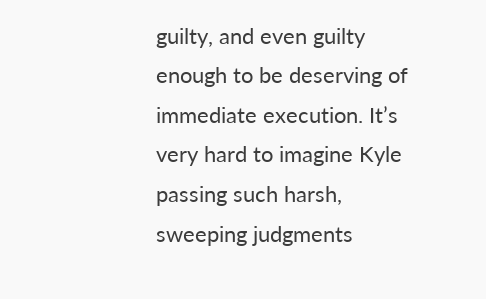guilty, and even guilty enough to be deserving of immediate execution. It’s very hard to imagine Kyle passing such harsh, sweeping judgments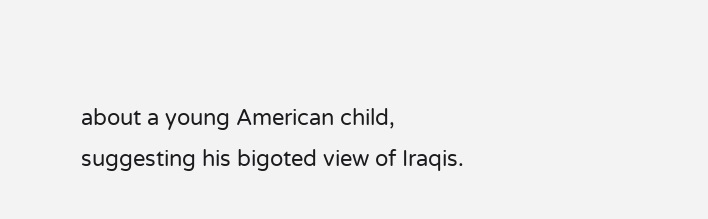about a young American child, suggesting his bigoted view of Iraqis.